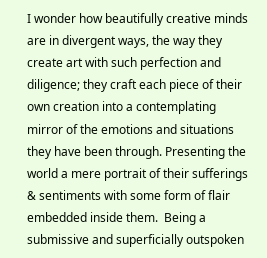I wonder how beautifully creative minds are in divergent ways, the way they create art with such perfection and diligence; they craft each piece of their own creation into a contemplating mirror of the emotions and situations they have been through. Presenting the world a mere portrait of their sufferings & sentiments with some form of flair embedded inside them.  Being a submissive and superficially outspoken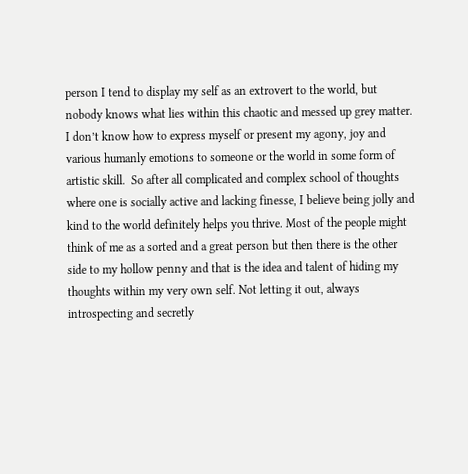person I tend to display my self as an extrovert to the world, but nobody knows what lies within this chaotic and messed up grey matter. I don’t know how to express myself or present my agony, joy and various humanly emotions to someone or the world in some form of artistic skill.  So after all complicated and complex school of thoughts where one is socially active and lacking finesse, I believe being jolly and kind to the world definitely helps you thrive. Most of the people might think of me as a sorted and a great person but then there is the other side to my hollow penny and that is the idea and talent of hiding my thoughts within my very own self. Not letting it out, always introspecting and secretly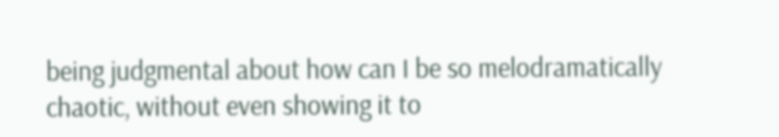being judgmental about how can I be so melodramatically chaotic, without even showing it to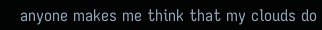anyone makes me think that my clouds do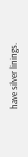have silver linings.